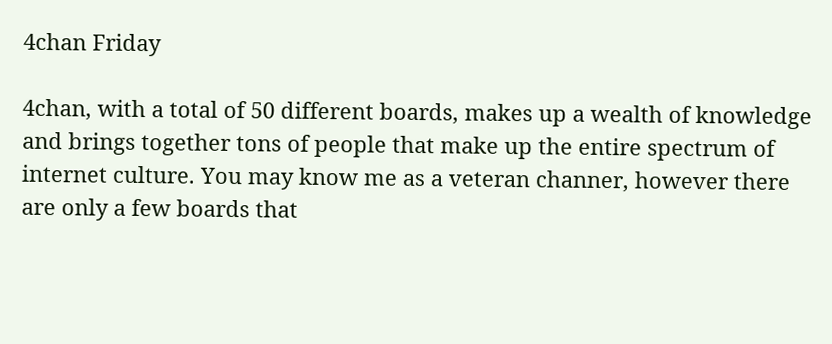4chan Friday

4chan, with a total of 50 different boards, makes up a wealth of knowledge and brings together tons of people that make up the entire spectrum of internet culture. You may know me as a veteran channer, however there are only a few boards that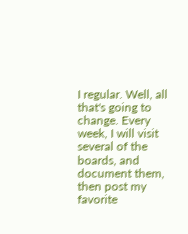I regular. Well, all that's going to change. Every week, I will visit several of the boards, and document them, then post my favorite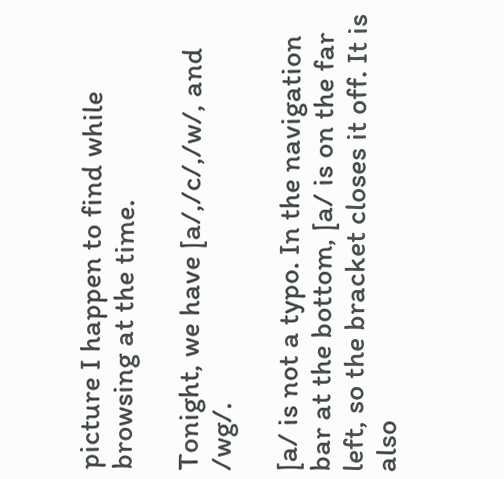picture I happen to find while browsing at the time.

Tonight, we have [a/,/c/,/w/, and /wg/.

[a/ is not a typo. In the navigation bar at the bottom, [a/ is on the far left, so the bracket closes it off. It is also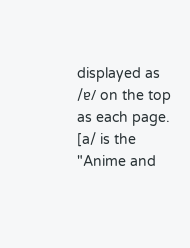displayed as /ɐ/ on the top as each page. [a/ is the "Anime and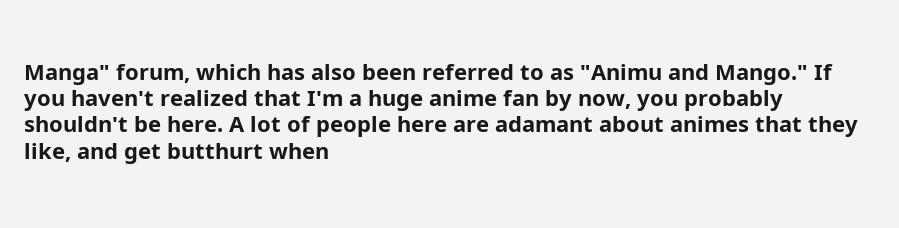Manga" forum, which has also been referred to as "Animu and Mango." If you haven't realized that I'm a huge anime fan by now, you probably shouldn't be here. A lot of people here are adamant about animes that they like, and get butthurt when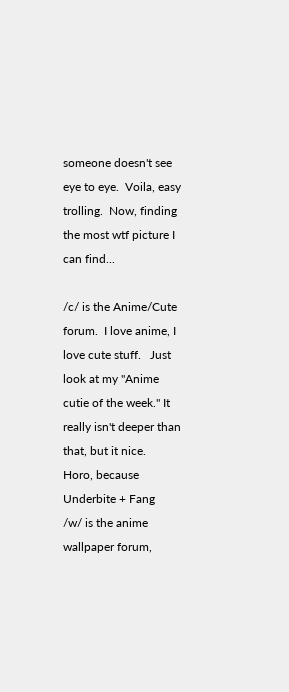someone doesn't see eye to eye.  Voila, easy trolling.  Now, finding the most wtf picture I can find...

/c/ is the Anime/Cute forum.  I love anime, I love cute stuff.   Just look at my "Anime cutie of the week." It really isn't deeper than that, but it nice.
Horo, because Underbite + Fang
/w/ is the anime wallpaper forum,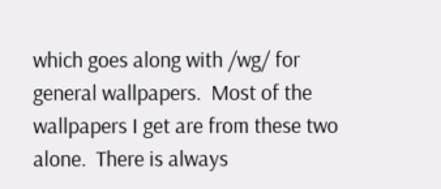which goes along with /wg/ for general wallpapers.  Most of the wallpapers I get are from these two alone.  There is always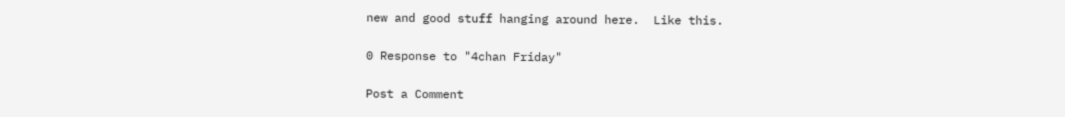new and good stuff hanging around here.  Like this.

0 Response to "4chan Friday"

Post a Comment